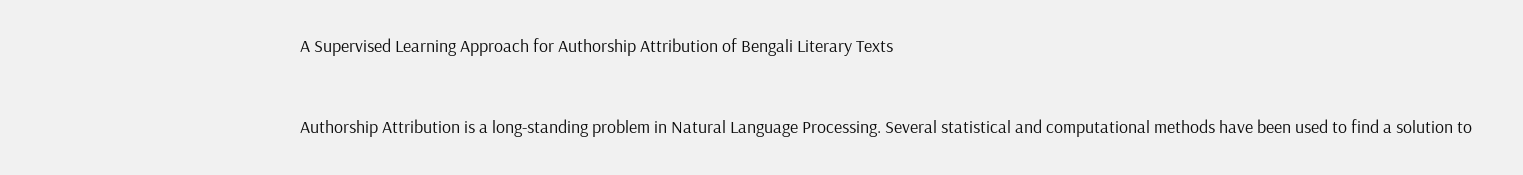A Supervised Learning Approach for Authorship Attribution of Bengali Literary Texts


Authorship Attribution is a long-standing problem in Natural Language Processing. Several statistical and computational methods have been used to find a solution to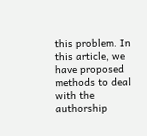this problem. In this article, we have proposed methods to deal with the authorship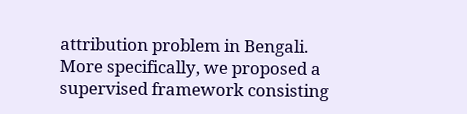attribution problem in Bengali. More specifically, we proposed a supervised framework consisting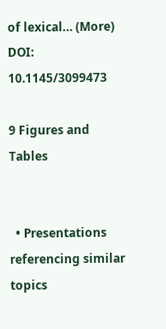of lexical… (More)
DOI: 10.1145/3099473

9 Figures and Tables


  • Presentations referencing similar topics